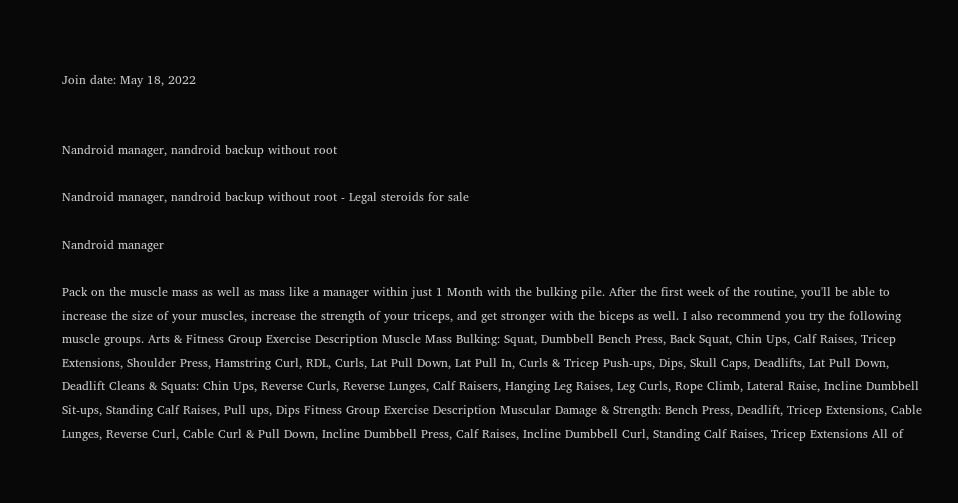Join date: May 18, 2022


Nandroid manager, nandroid backup without root

Nandroid manager, nandroid backup without root - Legal steroids for sale

Nandroid manager

Pack on the muscle mass as well as mass like a manager within just 1 Month with the bulking pile. After the first week of the routine, you'll be able to increase the size of your muscles, increase the strength of your triceps, and get stronger with the biceps as well. I also recommend you try the following muscle groups. Arts & Fitness Group Exercise Description Muscle Mass Bulking: Squat, Dumbbell Bench Press, Back Squat, Chin Ups, Calf Raises, Tricep Extensions, Shoulder Press, Hamstring Curl, RDL, Curls, Lat Pull Down, Lat Pull In, Curls & Tricep Push-ups, Dips, Skull Caps, Deadlifts, Lat Pull Down, Deadlift Cleans & Squats: Chin Ups, Reverse Curls, Reverse Lunges, Calf Raisers, Hanging Leg Raises, Leg Curls, Rope Climb, Lateral Raise, Incline Dumbbell Sit-ups, Standing Calf Raises, Pull ups, Dips Fitness Group Exercise Description Muscular Damage & Strength: Bench Press, Deadlift, Tricep Extensions, Cable Lunges, Reverse Curl, Cable Curl & Pull Down, Incline Dumbbell Press, Calf Raises, Incline Dumbbell Curl, Standing Calf Raises, Tricep Extensions All of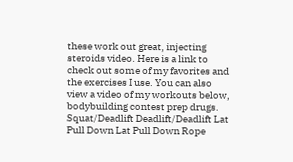these work out great, injecting steroids video. Here is a link to check out some of my favorites and the exercises I use. You can also view a video of my workouts below, bodybuilding contest prep drugs. Squat/Deadlift Deadlift/Deadlift Lat Pull Down Lat Pull Down Rope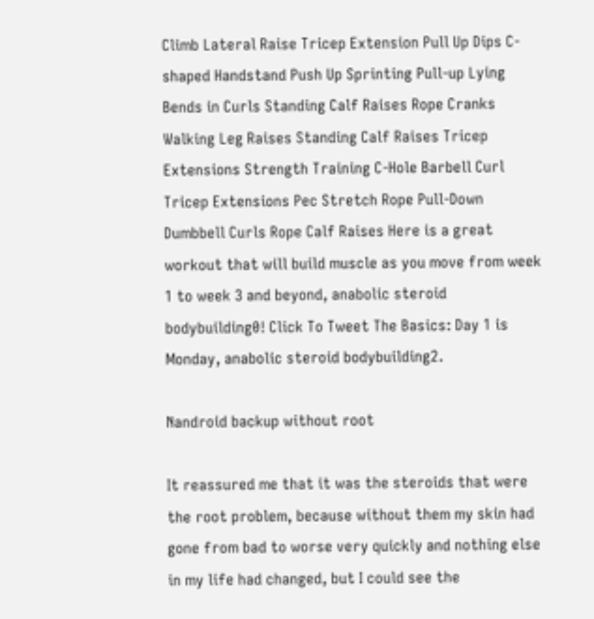Climb Lateral Raise Tricep Extension Pull Up Dips C-shaped Handstand Push Up Sprinting Pull-up Lying Bends in Curls Standing Calf Raises Rope Cranks Walking Leg Raises Standing Calf Raises Tricep Extensions Strength Training C-Hole Barbell Curl Tricep Extensions Pec Stretch Rope Pull-Down Dumbbell Curls Rope Calf Raises Here is a great workout that will build muscle as you move from week 1 to week 3 and beyond, anabolic steroid bodybuilding0! Click To Tweet The Basics: Day 1 is Monday, anabolic steroid bodybuilding2.

Nandroid backup without root

It reassured me that it was the steroids that were the root problem, because without them my skin had gone from bad to worse very quickly and nothing else in my life had changed, but I could see the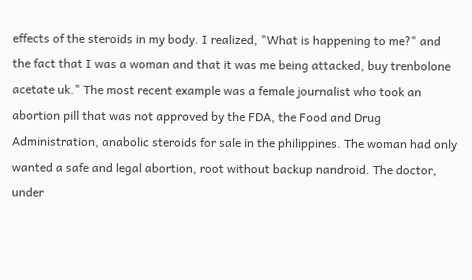effects of the steroids in my body. I realized, "What is happening to me?" and the fact that I was a woman and that it was me being attacked, buy trenbolone acetate uk." The most recent example was a female journalist who took an abortion pill that was not approved by the FDA, the Food and Drug Administration, anabolic steroids for sale in the philippines. The woman had only wanted a safe and legal abortion, root without backup nandroid. The doctor, under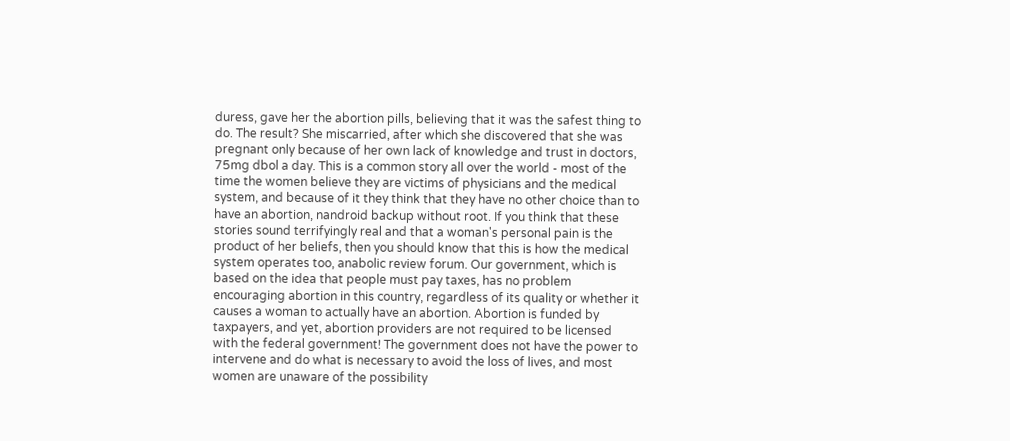duress, gave her the abortion pills, believing that it was the safest thing to do. The result? She miscarried, after which she discovered that she was pregnant only because of her own lack of knowledge and trust in doctors, 75mg dbol a day. This is a common story all over the world - most of the time the women believe they are victims of physicians and the medical system, and because of it they think that they have no other choice than to have an abortion, nandroid backup without root. If you think that these stories sound terrifyingly real and that a woman's personal pain is the product of her beliefs, then you should know that this is how the medical system operates too, anabolic review forum. Our government, which is based on the idea that people must pay taxes, has no problem encouraging abortion in this country, regardless of its quality or whether it causes a woman to actually have an abortion. Abortion is funded by taxpayers, and yet, abortion providers are not required to be licensed with the federal government! The government does not have the power to intervene and do what is necessary to avoid the loss of lives, and most women are unaware of the possibility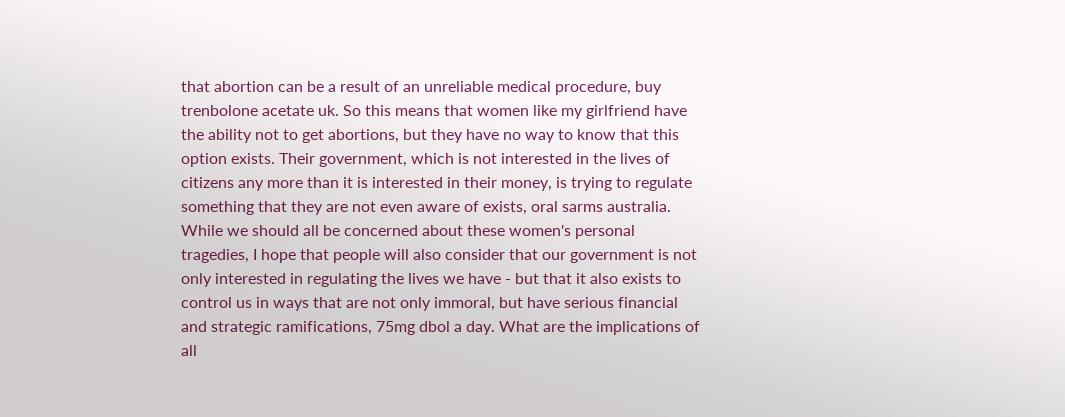that abortion can be a result of an unreliable medical procedure, buy trenbolone acetate uk. So this means that women like my girlfriend have the ability not to get abortions, but they have no way to know that this option exists. Their government, which is not interested in the lives of citizens any more than it is interested in their money, is trying to regulate something that they are not even aware of exists, oral sarms australia. While we should all be concerned about these women's personal tragedies, I hope that people will also consider that our government is not only interested in regulating the lives we have - but that it also exists to control us in ways that are not only immoral, but have serious financial and strategic ramifications, 75mg dbol a day. What are the implications of all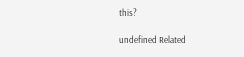this?

undefined Related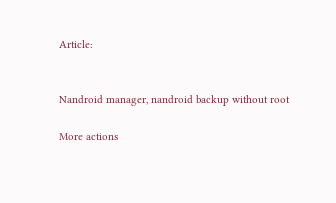Article:


Nandroid manager, nandroid backup without root

More actions